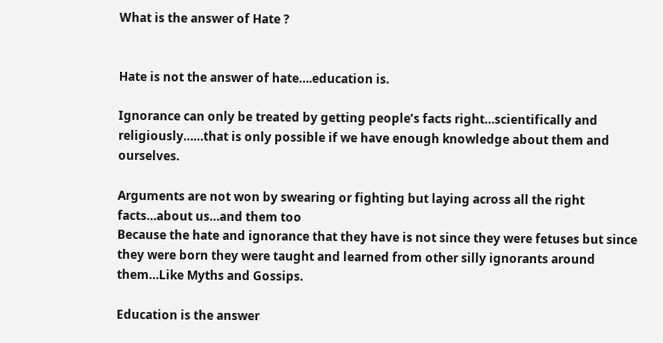What is the answer of Hate ?


Hate is not the answer of hate….education is.

Ignorance can only be treated by getting people’s facts right…scientifically and religiously……that is only possible if we have enough knowledge about them and ourselves.

Arguments are not won by swearing or fighting but laying across all the right facts…about us…and them too
Because the hate and ignorance that they have is not since they were fetuses but since they were born they were taught and learned from other silly ignorants around them…Like Myths and Gossips.

Education is the answer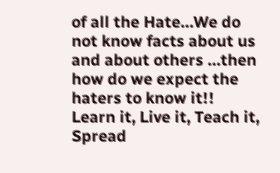of all the Hate…We do not know facts about us and about others …then how do we expect the haters to know it!!
Learn it, Live it, Teach it, Spread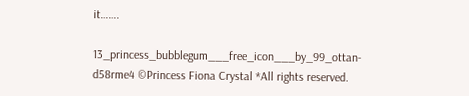it…….

13_princess_bubblegum___free_icon___by_99_ottan-d58rme4 ©Princess Fiona Crystal *All rights reserved.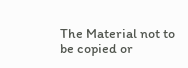The Material not to be copied or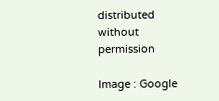distributed without permission

Image : Google